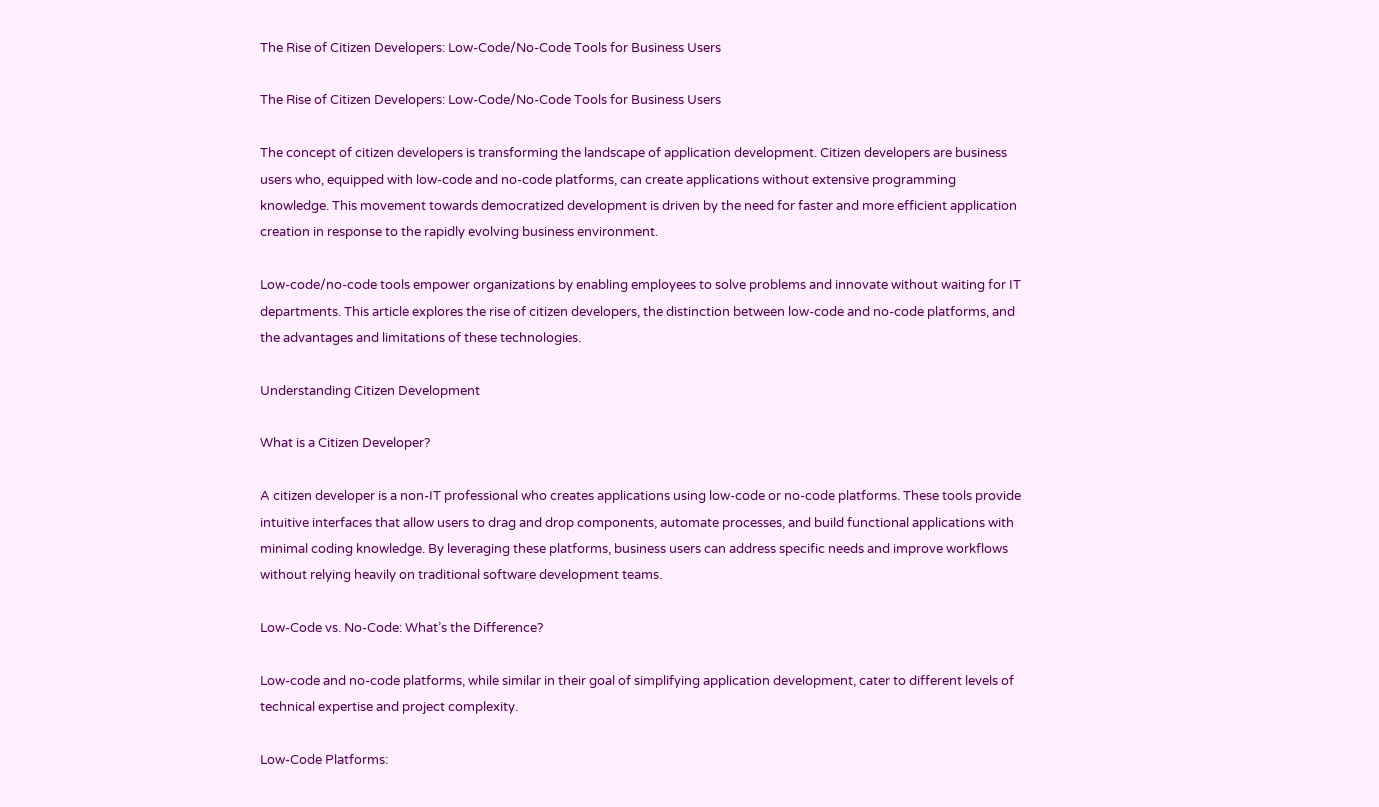The Rise of Citizen Developers: Low-Code/No-Code Tools for Business Users

The Rise of Citizen Developers: Low-Code/No-Code Tools for Business Users

The concept of citizen developers is transforming the landscape of application development. Citizen developers are business users who, equipped with low-code and no-code platforms, can create applications without extensive programming knowledge. This movement towards democratized development is driven by the need for faster and more efficient application creation in response to the rapidly evolving business environment.

Low-code/no-code tools empower organizations by enabling employees to solve problems and innovate without waiting for IT departments. This article explores the rise of citizen developers, the distinction between low-code and no-code platforms, and the advantages and limitations of these technologies.

Understanding Citizen Development

What is a Citizen Developer?

A citizen developer is a non-IT professional who creates applications using low-code or no-code platforms. These tools provide intuitive interfaces that allow users to drag and drop components, automate processes, and build functional applications with minimal coding knowledge. By leveraging these platforms, business users can address specific needs and improve workflows without relying heavily on traditional software development teams.

Low-Code vs. No-Code: What’s the Difference?

Low-code and no-code platforms, while similar in their goal of simplifying application development, cater to different levels of technical expertise and project complexity.

Low-Code Platforms: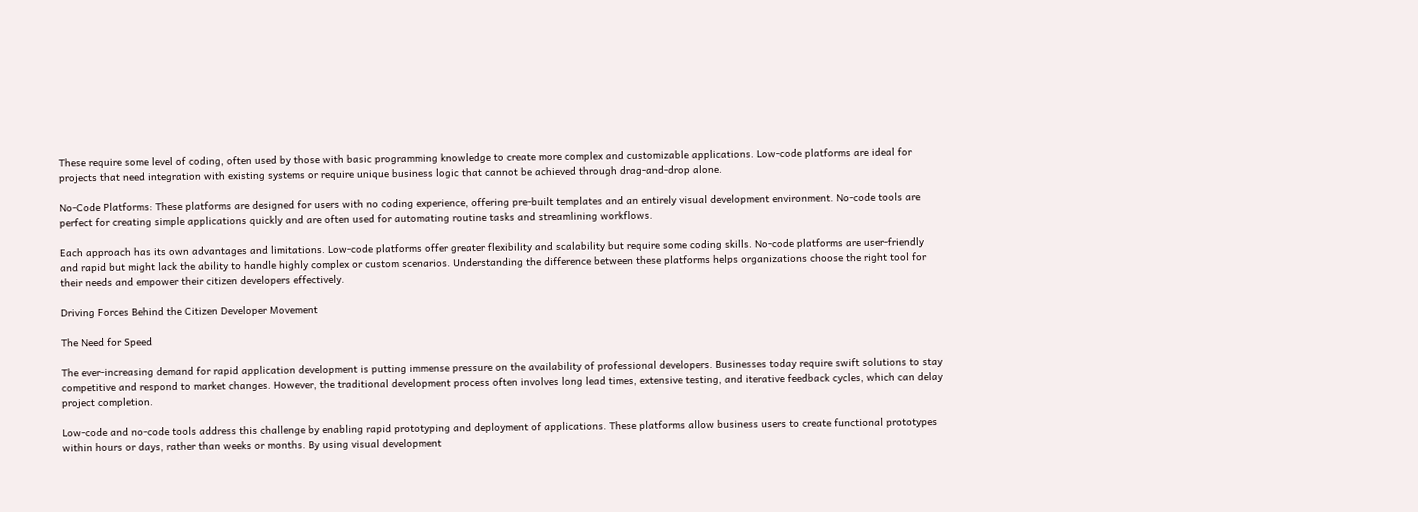These require some level of coding, often used by those with basic programming knowledge to create more complex and customizable applications. Low-code platforms are ideal for projects that need integration with existing systems or require unique business logic that cannot be achieved through drag-and-drop alone.

No-Code Platforms: These platforms are designed for users with no coding experience, offering pre-built templates and an entirely visual development environment. No-code tools are perfect for creating simple applications quickly and are often used for automating routine tasks and streamlining workflows.

Each approach has its own advantages and limitations. Low-code platforms offer greater flexibility and scalability but require some coding skills. No-code platforms are user-friendly and rapid but might lack the ability to handle highly complex or custom scenarios. Understanding the difference between these platforms helps organizations choose the right tool for their needs and empower their citizen developers effectively.

Driving Forces Behind the Citizen Developer Movement

The Need for Speed

The ever-increasing demand for rapid application development is putting immense pressure on the availability of professional developers. Businesses today require swift solutions to stay competitive and respond to market changes. However, the traditional development process often involves long lead times, extensive testing, and iterative feedback cycles, which can delay project completion.

Low-code and no-code tools address this challenge by enabling rapid prototyping and deployment of applications. These platforms allow business users to create functional prototypes within hours or days, rather than weeks or months. By using visual development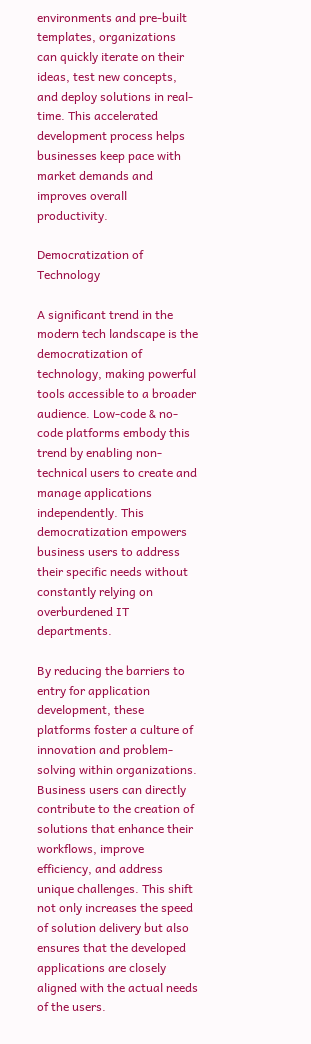environments and pre-built templates, organizations can quickly iterate on their ideas, test new concepts, and deploy solutions in real-time. This accelerated development process helps businesses keep pace with market demands and improves overall productivity.

Democratization of Technology

A significant trend in the modern tech landscape is the democratization of technology, making powerful tools accessible to a broader audience. Low-code & no-code platforms embody this trend by enabling non-technical users to create and manage applications independently. This democratization empowers business users to address their specific needs without constantly relying on overburdened IT departments.

By reducing the barriers to entry for application development, these platforms foster a culture of innovation and problem-solving within organizations. Business users can directly contribute to the creation of solutions that enhance their workflows, improve efficiency, and address unique challenges. This shift not only increases the speed of solution delivery but also ensures that the developed applications are closely aligned with the actual needs of the users.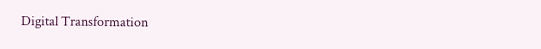Digital Transformation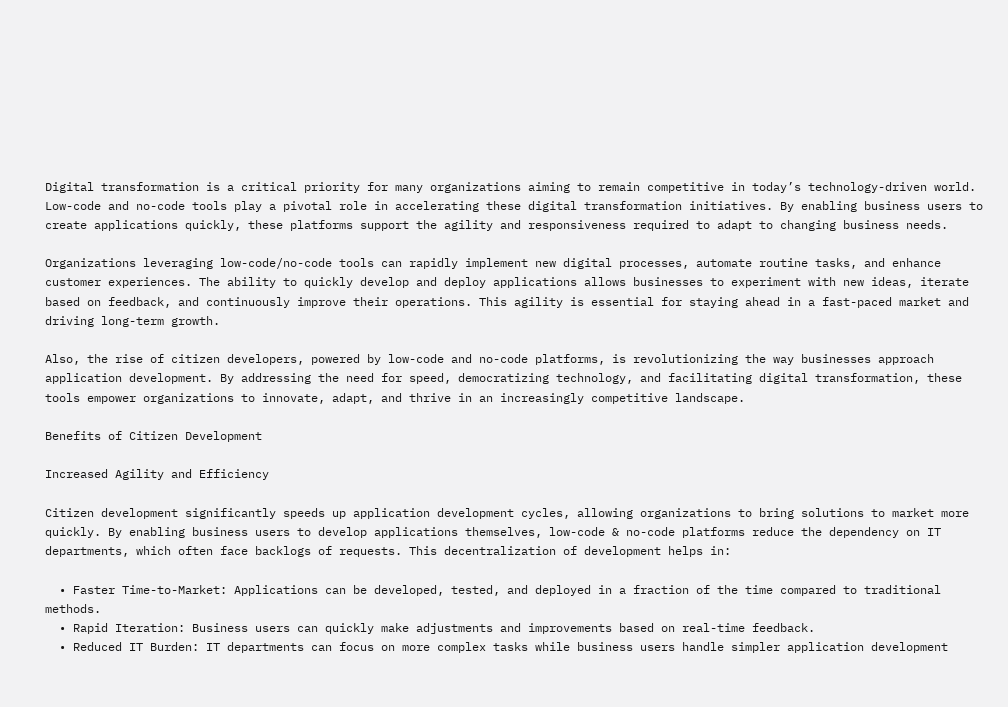Digital transformation is a critical priority for many organizations aiming to remain competitive in today’s technology-driven world. Low-code and no-code tools play a pivotal role in accelerating these digital transformation initiatives. By enabling business users to create applications quickly, these platforms support the agility and responsiveness required to adapt to changing business needs.

Organizations leveraging low-code/no-code tools can rapidly implement new digital processes, automate routine tasks, and enhance customer experiences. The ability to quickly develop and deploy applications allows businesses to experiment with new ideas, iterate based on feedback, and continuously improve their operations. This agility is essential for staying ahead in a fast-paced market and driving long-term growth.

Also, the rise of citizen developers, powered by low-code and no-code platforms, is revolutionizing the way businesses approach application development. By addressing the need for speed, democratizing technology, and facilitating digital transformation, these tools empower organizations to innovate, adapt, and thrive in an increasingly competitive landscape.

Benefits of Citizen Development

Increased Agility and Efficiency

Citizen development significantly speeds up application development cycles, allowing organizations to bring solutions to market more quickly. By enabling business users to develop applications themselves, low-code & no-code platforms reduce the dependency on IT departments, which often face backlogs of requests. This decentralization of development helps in:

  • Faster Time-to-Market: Applications can be developed, tested, and deployed in a fraction of the time compared to traditional methods.
  • Rapid Iteration: Business users can quickly make adjustments and improvements based on real-time feedback.
  • Reduced IT Burden: IT departments can focus on more complex tasks while business users handle simpler application development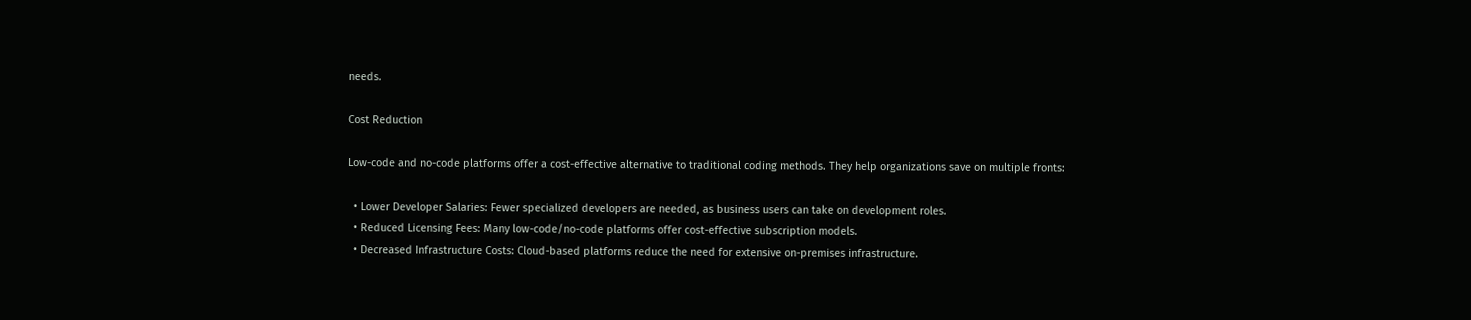needs.

Cost Reduction

Low-code and no-code platforms offer a cost-effective alternative to traditional coding methods. They help organizations save on multiple fronts:

  • Lower Developer Salaries: Fewer specialized developers are needed, as business users can take on development roles.
  • Reduced Licensing Fees: Many low-code/no-code platforms offer cost-effective subscription models.
  • Decreased Infrastructure Costs: Cloud-based platforms reduce the need for extensive on-premises infrastructure.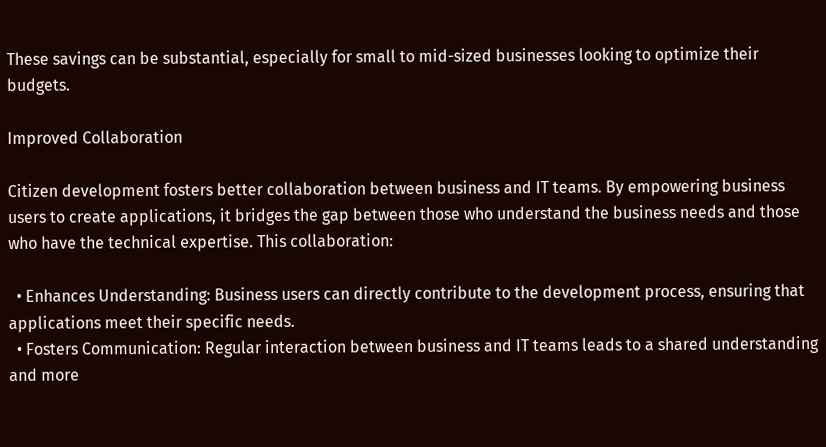These savings can be substantial, especially for small to mid-sized businesses looking to optimize their budgets.

Improved Collaboration

Citizen development fosters better collaboration between business and IT teams. By empowering business users to create applications, it bridges the gap between those who understand the business needs and those who have the technical expertise. This collaboration:

  • Enhances Understanding: Business users can directly contribute to the development process, ensuring that applications meet their specific needs.
  • Fosters Communication: Regular interaction between business and IT teams leads to a shared understanding and more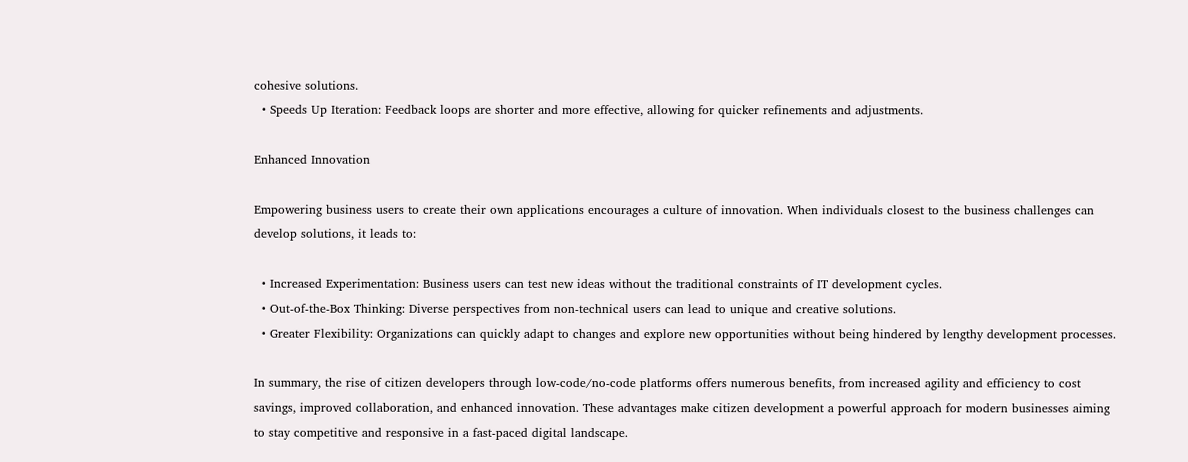cohesive solutions.
  • Speeds Up Iteration: Feedback loops are shorter and more effective, allowing for quicker refinements and adjustments.

Enhanced Innovation

Empowering business users to create their own applications encourages a culture of innovation. When individuals closest to the business challenges can develop solutions, it leads to:

  • Increased Experimentation: Business users can test new ideas without the traditional constraints of IT development cycles.
  • Out-of-the-Box Thinking: Diverse perspectives from non-technical users can lead to unique and creative solutions.
  • Greater Flexibility: Organizations can quickly adapt to changes and explore new opportunities without being hindered by lengthy development processes.

In summary, the rise of citizen developers through low-code/no-code platforms offers numerous benefits, from increased agility and efficiency to cost savings, improved collaboration, and enhanced innovation. These advantages make citizen development a powerful approach for modern businesses aiming to stay competitive and responsive in a fast-paced digital landscape.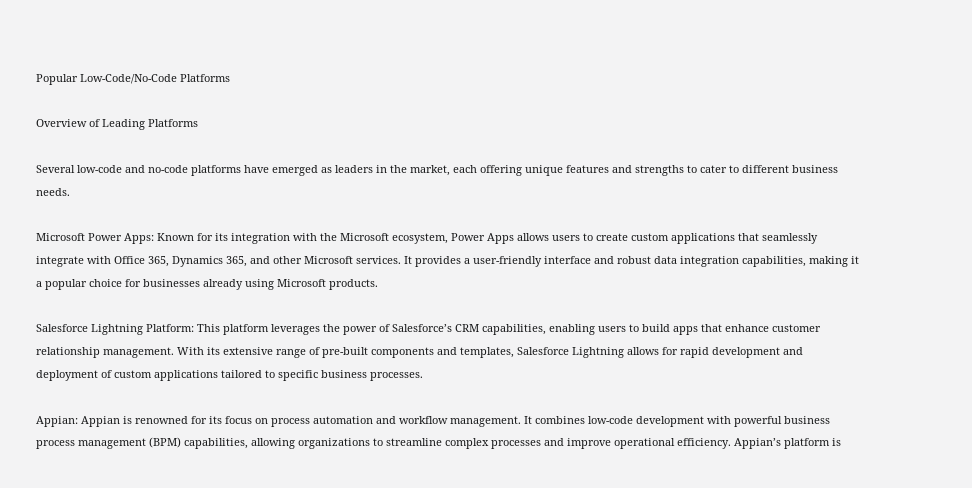Popular Low-Code/No-Code Platforms

Overview of Leading Platforms

Several low-code and no-code platforms have emerged as leaders in the market, each offering unique features and strengths to cater to different business needs.

Microsoft Power Apps: Known for its integration with the Microsoft ecosystem, Power Apps allows users to create custom applications that seamlessly integrate with Office 365, Dynamics 365, and other Microsoft services. It provides a user-friendly interface and robust data integration capabilities, making it a popular choice for businesses already using Microsoft products.

Salesforce Lightning Platform: This platform leverages the power of Salesforce’s CRM capabilities, enabling users to build apps that enhance customer relationship management. With its extensive range of pre-built components and templates, Salesforce Lightning allows for rapid development and deployment of custom applications tailored to specific business processes.

Appian: Appian is renowned for its focus on process automation and workflow management. It combines low-code development with powerful business process management (BPM) capabilities, allowing organizations to streamline complex processes and improve operational efficiency. Appian’s platform is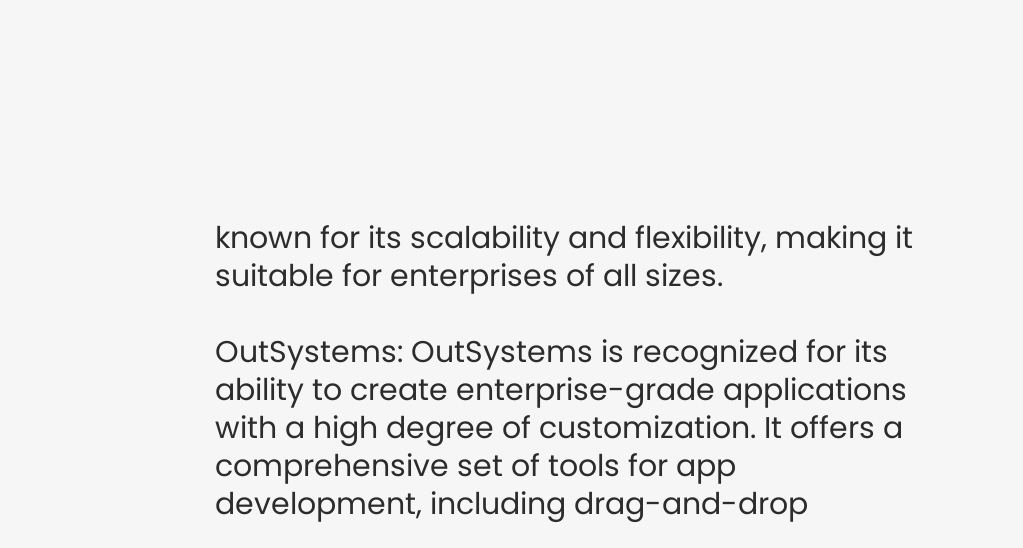known for its scalability and flexibility, making it suitable for enterprises of all sizes.

OutSystems: OutSystems is recognized for its ability to create enterprise-grade applications with a high degree of customization. It offers a comprehensive set of tools for app development, including drag-and-drop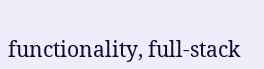functionality, full-stack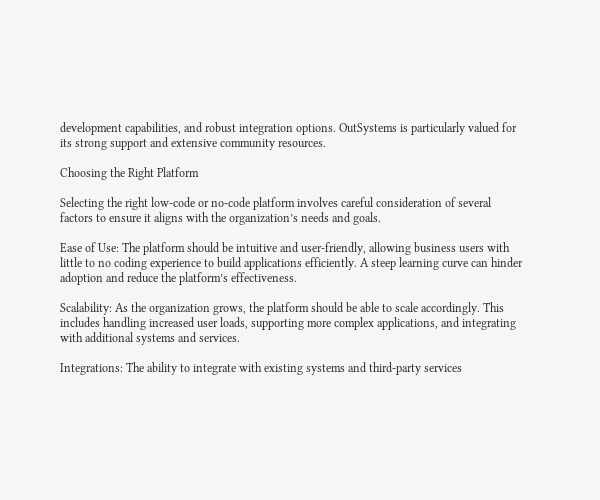development capabilities, and robust integration options. OutSystems is particularly valued for its strong support and extensive community resources.

Choosing the Right Platform

Selecting the right low-code or no-code platform involves careful consideration of several factors to ensure it aligns with the organization’s needs and goals.

Ease of Use: The platform should be intuitive and user-friendly, allowing business users with little to no coding experience to build applications efficiently. A steep learning curve can hinder adoption and reduce the platform’s effectiveness.

Scalability: As the organization grows, the platform should be able to scale accordingly. This includes handling increased user loads, supporting more complex applications, and integrating with additional systems and services.

Integrations: The ability to integrate with existing systems and third-party services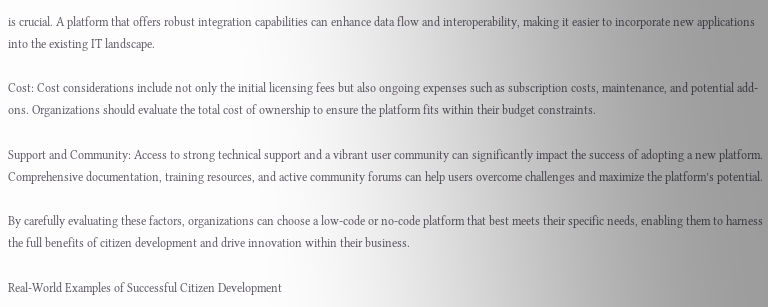is crucial. A platform that offers robust integration capabilities can enhance data flow and interoperability, making it easier to incorporate new applications into the existing IT landscape.

Cost: Cost considerations include not only the initial licensing fees but also ongoing expenses such as subscription costs, maintenance, and potential add-ons. Organizations should evaluate the total cost of ownership to ensure the platform fits within their budget constraints.

Support and Community: Access to strong technical support and a vibrant user community can significantly impact the success of adopting a new platform. Comprehensive documentation, training resources, and active community forums can help users overcome challenges and maximize the platform’s potential.

By carefully evaluating these factors, organizations can choose a low-code or no-code platform that best meets their specific needs, enabling them to harness the full benefits of citizen development and drive innovation within their business.

Real-World Examples of Successful Citizen Development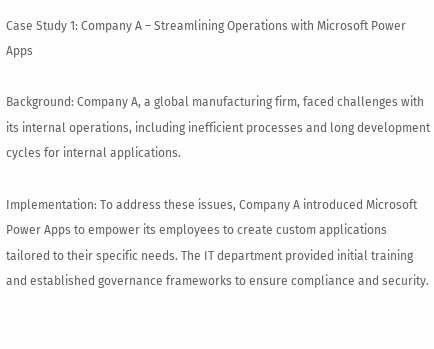Case Study 1: Company A – Streamlining Operations with Microsoft Power Apps

Background: Company A, a global manufacturing firm, faced challenges with its internal operations, including inefficient processes and long development cycles for internal applications.

Implementation: To address these issues, Company A introduced Microsoft Power Apps to empower its employees to create custom applications tailored to their specific needs. The IT department provided initial training and established governance frameworks to ensure compliance and security.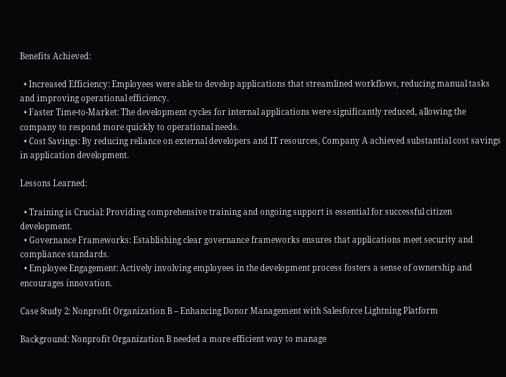Benefits Achieved:

  • Increased Efficiency: Employees were able to develop applications that streamlined workflows, reducing manual tasks and improving operational efficiency.
  • Faster Time-to-Market: The development cycles for internal applications were significantly reduced, allowing the company to respond more quickly to operational needs.
  • Cost Savings: By reducing reliance on external developers and IT resources, Company A achieved substantial cost savings in application development.

Lessons Learned:

  • Training is Crucial: Providing comprehensive training and ongoing support is essential for successful citizen development.
  • Governance Frameworks: Establishing clear governance frameworks ensures that applications meet security and compliance standards.
  • Employee Engagement: Actively involving employees in the development process fosters a sense of ownership and encourages innovation.

Case Study 2: Nonprofit Organization B – Enhancing Donor Management with Salesforce Lightning Platform

Background: Nonprofit Organization B needed a more efficient way to manage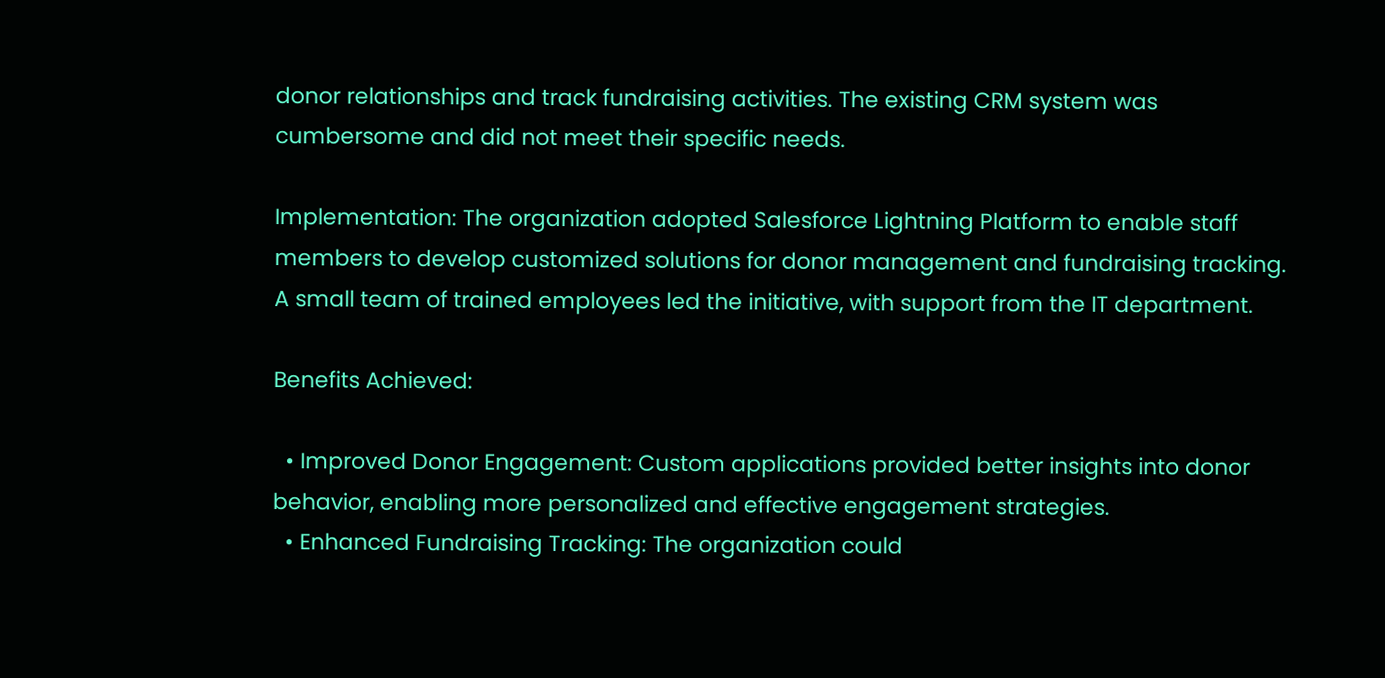donor relationships and track fundraising activities. The existing CRM system was cumbersome and did not meet their specific needs.

Implementation: The organization adopted Salesforce Lightning Platform to enable staff members to develop customized solutions for donor management and fundraising tracking. A small team of trained employees led the initiative, with support from the IT department.

Benefits Achieved:

  • Improved Donor Engagement: Custom applications provided better insights into donor behavior, enabling more personalized and effective engagement strategies.
  • Enhanced Fundraising Tracking: The organization could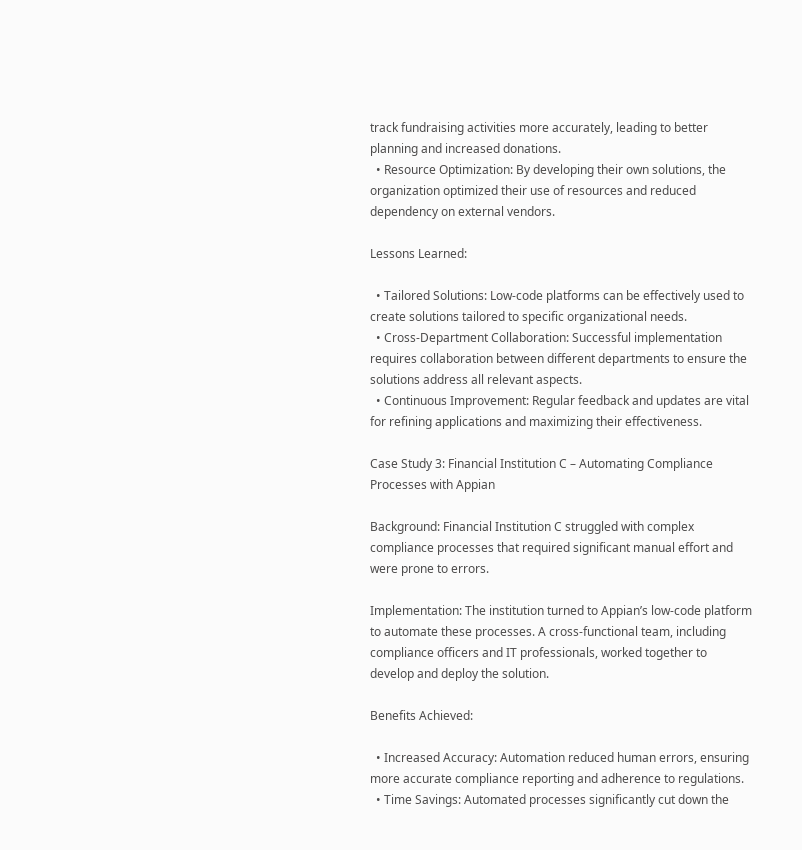track fundraising activities more accurately, leading to better planning and increased donations.
  • Resource Optimization: By developing their own solutions, the organization optimized their use of resources and reduced dependency on external vendors.

Lessons Learned:

  • Tailored Solutions: Low-code platforms can be effectively used to create solutions tailored to specific organizational needs.
  • Cross-Department Collaboration: Successful implementation requires collaboration between different departments to ensure the solutions address all relevant aspects.
  • Continuous Improvement: Regular feedback and updates are vital for refining applications and maximizing their effectiveness.

Case Study 3: Financial Institution C – Automating Compliance Processes with Appian

Background: Financial Institution C struggled with complex compliance processes that required significant manual effort and were prone to errors.

Implementation: The institution turned to Appian’s low-code platform to automate these processes. A cross-functional team, including compliance officers and IT professionals, worked together to develop and deploy the solution.

Benefits Achieved:

  • Increased Accuracy: Automation reduced human errors, ensuring more accurate compliance reporting and adherence to regulations.
  • Time Savings: Automated processes significantly cut down the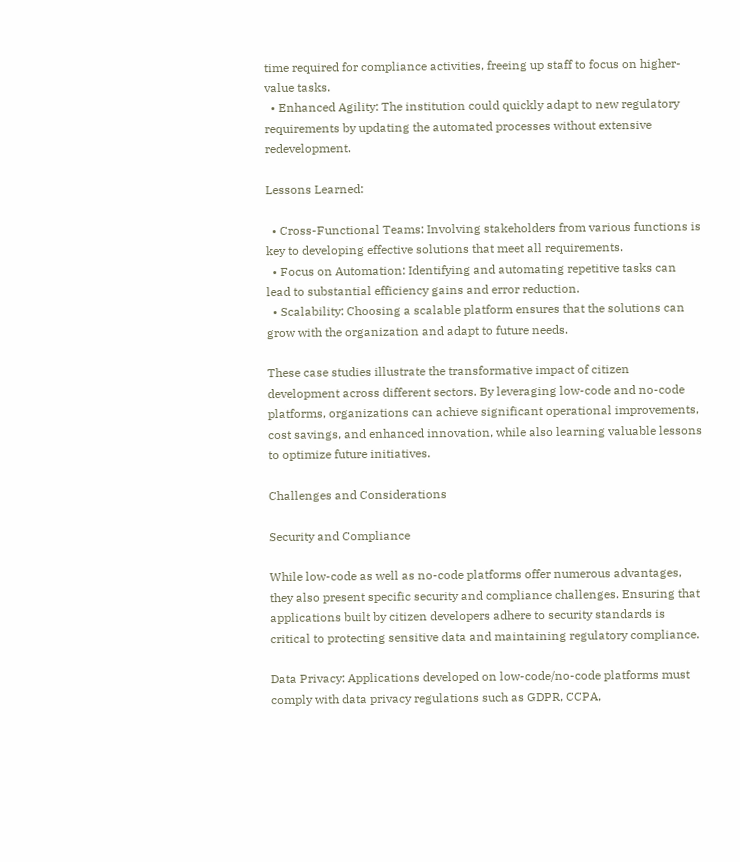time required for compliance activities, freeing up staff to focus on higher-value tasks.
  • Enhanced Agility: The institution could quickly adapt to new regulatory requirements by updating the automated processes without extensive redevelopment.

Lessons Learned:

  • Cross-Functional Teams: Involving stakeholders from various functions is key to developing effective solutions that meet all requirements.
  • Focus on Automation: Identifying and automating repetitive tasks can lead to substantial efficiency gains and error reduction.
  • Scalability: Choosing a scalable platform ensures that the solutions can grow with the organization and adapt to future needs.

These case studies illustrate the transformative impact of citizen development across different sectors. By leveraging low-code and no-code platforms, organizations can achieve significant operational improvements, cost savings, and enhanced innovation, while also learning valuable lessons to optimize future initiatives.

Challenges and Considerations

Security and Compliance

While low-code as well as no-code platforms offer numerous advantages, they also present specific security and compliance challenges. Ensuring that applications built by citizen developers adhere to security standards is critical to protecting sensitive data and maintaining regulatory compliance.

Data Privacy: Applications developed on low-code/no-code platforms must comply with data privacy regulations such as GDPR, CCPA,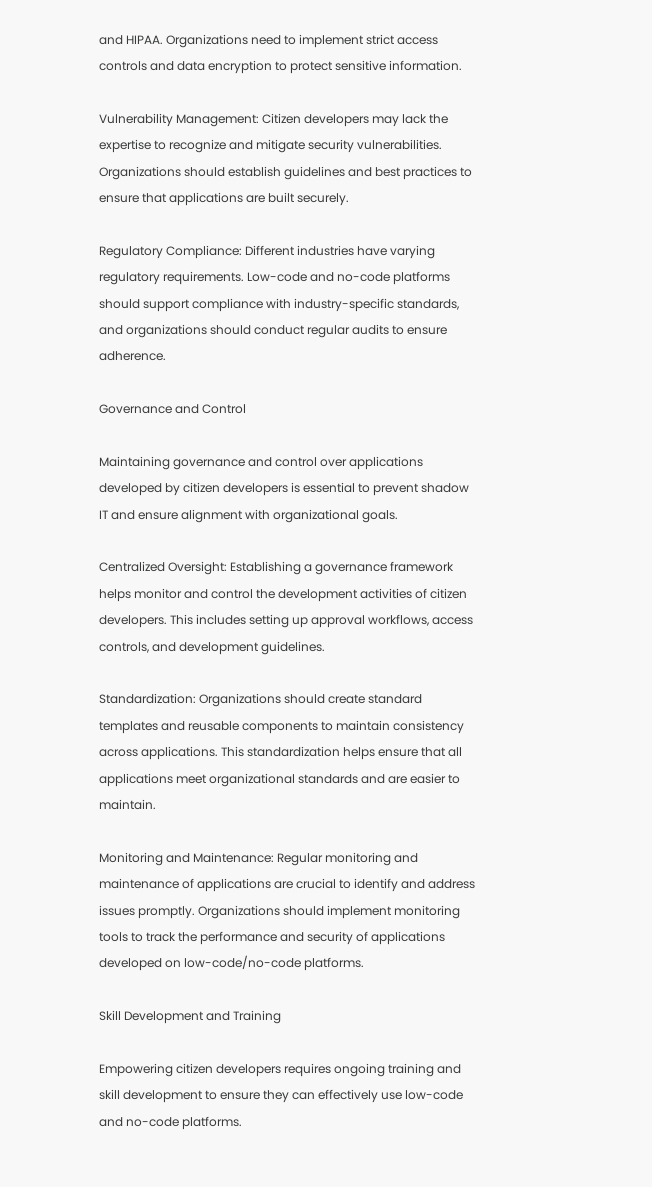and HIPAA. Organizations need to implement strict access controls and data encryption to protect sensitive information.

Vulnerability Management: Citizen developers may lack the expertise to recognize and mitigate security vulnerabilities. Organizations should establish guidelines and best practices to ensure that applications are built securely.

Regulatory Compliance: Different industries have varying regulatory requirements. Low-code and no-code platforms should support compliance with industry-specific standards, and organizations should conduct regular audits to ensure adherence.

Governance and Control

Maintaining governance and control over applications developed by citizen developers is essential to prevent shadow IT and ensure alignment with organizational goals.

Centralized Oversight: Establishing a governance framework helps monitor and control the development activities of citizen developers. This includes setting up approval workflows, access controls, and development guidelines.

Standardization: Organizations should create standard templates and reusable components to maintain consistency across applications. This standardization helps ensure that all applications meet organizational standards and are easier to maintain.

Monitoring and Maintenance: Regular monitoring and maintenance of applications are crucial to identify and address issues promptly. Organizations should implement monitoring tools to track the performance and security of applications developed on low-code/no-code platforms.

Skill Development and Training

Empowering citizen developers requires ongoing training and skill development to ensure they can effectively use low-code and no-code platforms.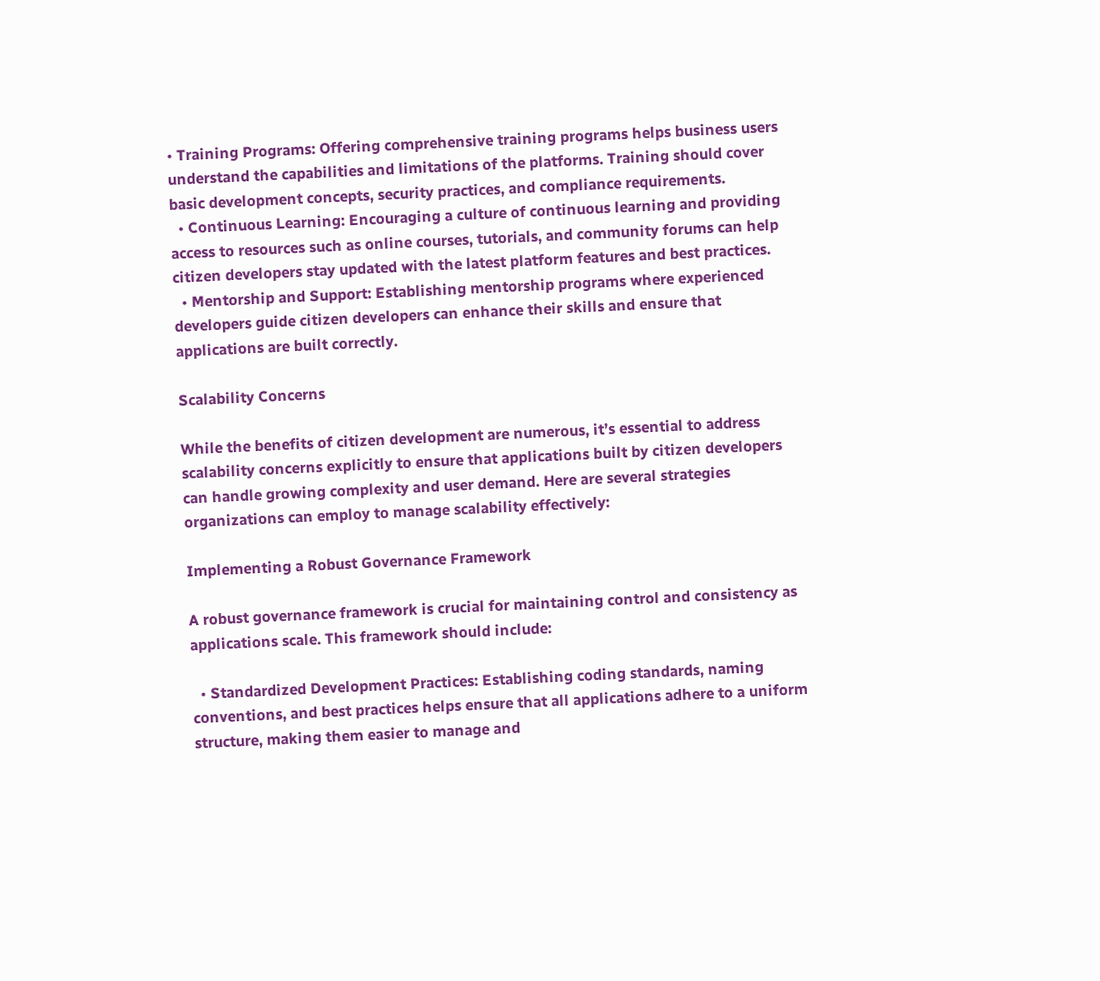• Training Programs: Offering comprehensive training programs helps business users understand the capabilities and limitations of the platforms. Training should cover basic development concepts, security practices, and compliance requirements.
  • Continuous Learning: Encouraging a culture of continuous learning and providing access to resources such as online courses, tutorials, and community forums can help citizen developers stay updated with the latest platform features and best practices.
  • Mentorship and Support: Establishing mentorship programs where experienced developers guide citizen developers can enhance their skills and ensure that applications are built correctly.

Scalability Concerns

While the benefits of citizen development are numerous, it’s essential to address scalability concerns explicitly to ensure that applications built by citizen developers can handle growing complexity and user demand. Here are several strategies organizations can employ to manage scalability effectively:

Implementing a Robust Governance Framework

A robust governance framework is crucial for maintaining control and consistency as applications scale. This framework should include:

  • Standardized Development Practices: Establishing coding standards, naming conventions, and best practices helps ensure that all applications adhere to a uniform structure, making them easier to manage and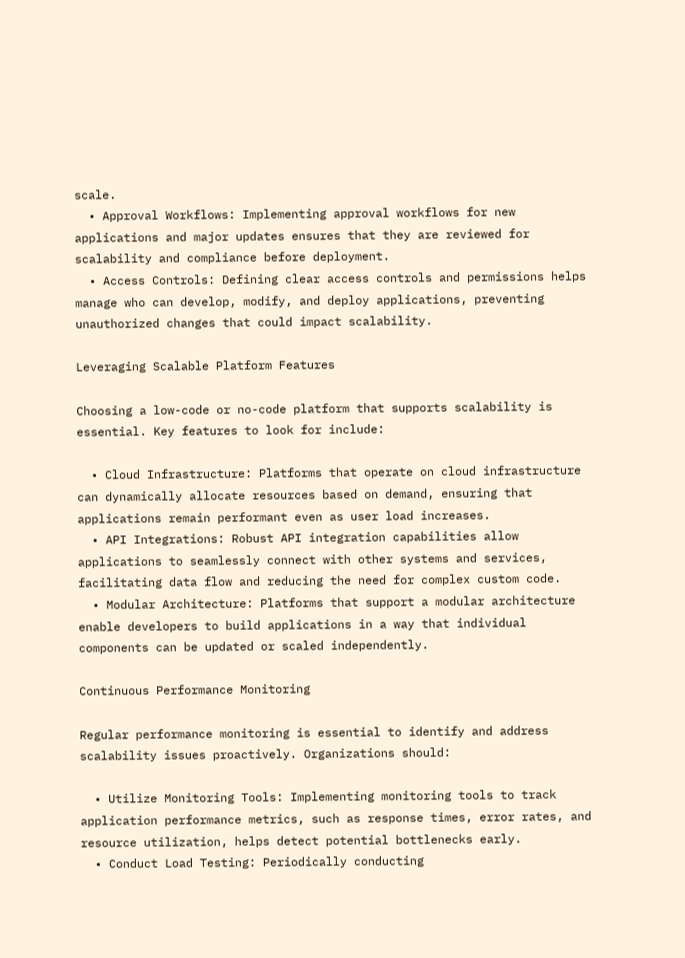scale.
  • Approval Workflows: Implementing approval workflows for new applications and major updates ensures that they are reviewed for scalability and compliance before deployment.
  • Access Controls: Defining clear access controls and permissions helps manage who can develop, modify, and deploy applications, preventing unauthorized changes that could impact scalability.

Leveraging Scalable Platform Features

Choosing a low-code or no-code platform that supports scalability is essential. Key features to look for include:

  • Cloud Infrastructure: Platforms that operate on cloud infrastructure can dynamically allocate resources based on demand, ensuring that applications remain performant even as user load increases.
  • API Integrations: Robust API integration capabilities allow applications to seamlessly connect with other systems and services, facilitating data flow and reducing the need for complex custom code.
  • Modular Architecture: Platforms that support a modular architecture enable developers to build applications in a way that individual components can be updated or scaled independently.

Continuous Performance Monitoring

Regular performance monitoring is essential to identify and address scalability issues proactively. Organizations should:

  • Utilize Monitoring Tools: Implementing monitoring tools to track application performance metrics, such as response times, error rates, and resource utilization, helps detect potential bottlenecks early.
  • Conduct Load Testing: Periodically conducting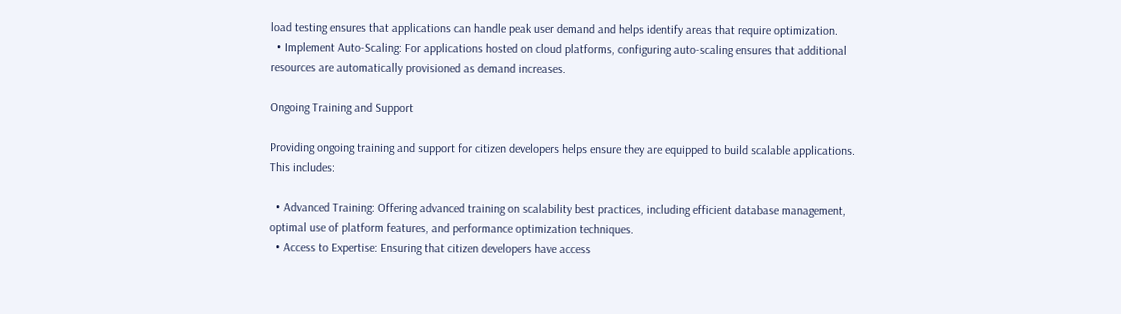load testing ensures that applications can handle peak user demand and helps identify areas that require optimization.
  • Implement Auto-Scaling: For applications hosted on cloud platforms, configuring auto-scaling ensures that additional resources are automatically provisioned as demand increases.

Ongoing Training and Support

Providing ongoing training and support for citizen developers helps ensure they are equipped to build scalable applications. This includes:

  • Advanced Training: Offering advanced training on scalability best practices, including efficient database management, optimal use of platform features, and performance optimization techniques.
  • Access to Expertise: Ensuring that citizen developers have access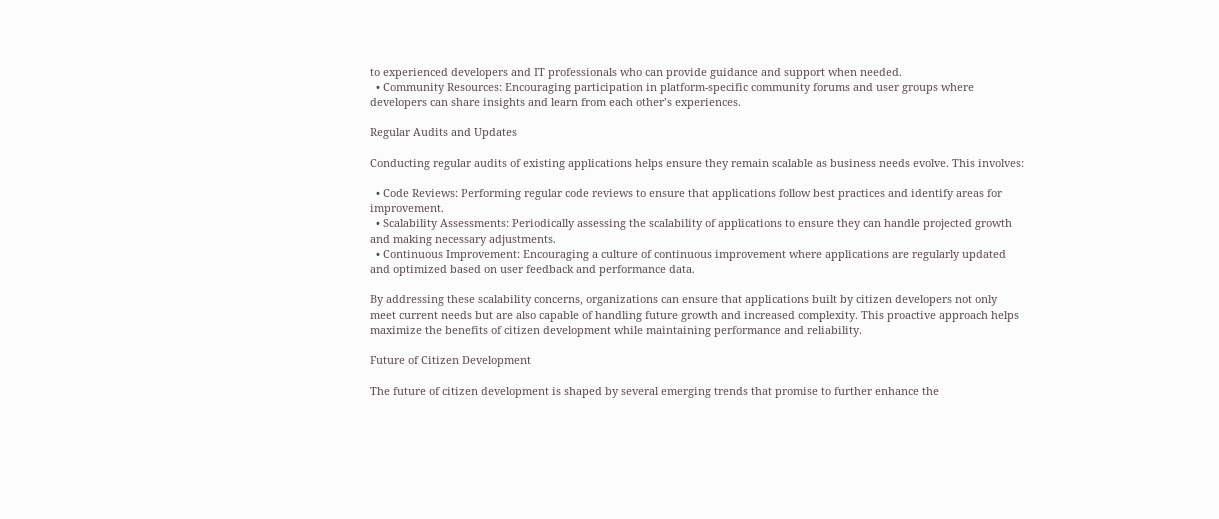to experienced developers and IT professionals who can provide guidance and support when needed.
  • Community Resources: Encouraging participation in platform-specific community forums and user groups where developers can share insights and learn from each other’s experiences.

Regular Audits and Updates

Conducting regular audits of existing applications helps ensure they remain scalable as business needs evolve. This involves:

  • Code Reviews: Performing regular code reviews to ensure that applications follow best practices and identify areas for improvement.
  • Scalability Assessments: Periodically assessing the scalability of applications to ensure they can handle projected growth and making necessary adjustments.
  • Continuous Improvement: Encouraging a culture of continuous improvement where applications are regularly updated and optimized based on user feedback and performance data.

By addressing these scalability concerns, organizations can ensure that applications built by citizen developers not only meet current needs but are also capable of handling future growth and increased complexity. This proactive approach helps maximize the benefits of citizen development while maintaining performance and reliability.

Future of Citizen Development

The future of citizen development is shaped by several emerging trends that promise to further enhance the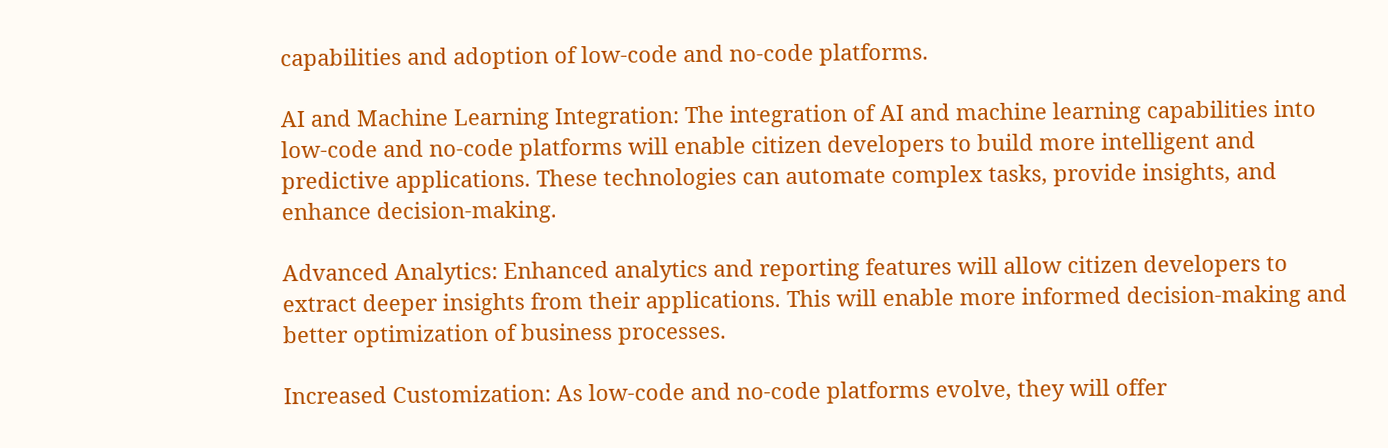capabilities and adoption of low-code and no-code platforms.

AI and Machine Learning Integration: The integration of AI and machine learning capabilities into low-code and no-code platforms will enable citizen developers to build more intelligent and predictive applications. These technologies can automate complex tasks, provide insights, and enhance decision-making.

Advanced Analytics: Enhanced analytics and reporting features will allow citizen developers to extract deeper insights from their applications. This will enable more informed decision-making and better optimization of business processes.

Increased Customization: As low-code and no-code platforms evolve, they will offer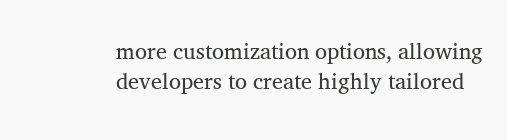more customization options, allowing developers to create highly tailored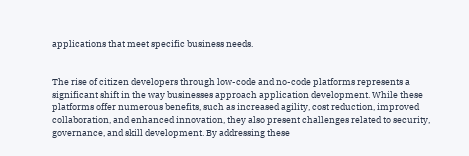applications that meet specific business needs.


The rise of citizen developers through low-code and no-code platforms represents a significant shift in the way businesses approach application development. While these platforms offer numerous benefits, such as increased agility, cost reduction, improved collaboration, and enhanced innovation, they also present challenges related to security, governance, and skill development. By addressing these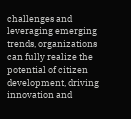challenges and leveraging emerging trends, organizations can fully realize the potential of citizen development, driving innovation and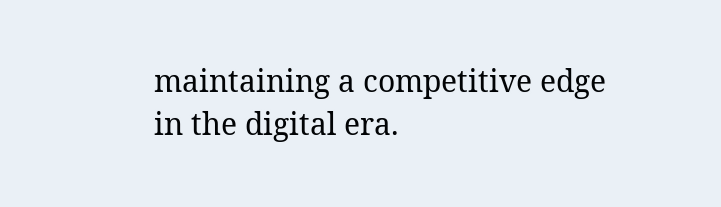maintaining a competitive edge in the digital era.